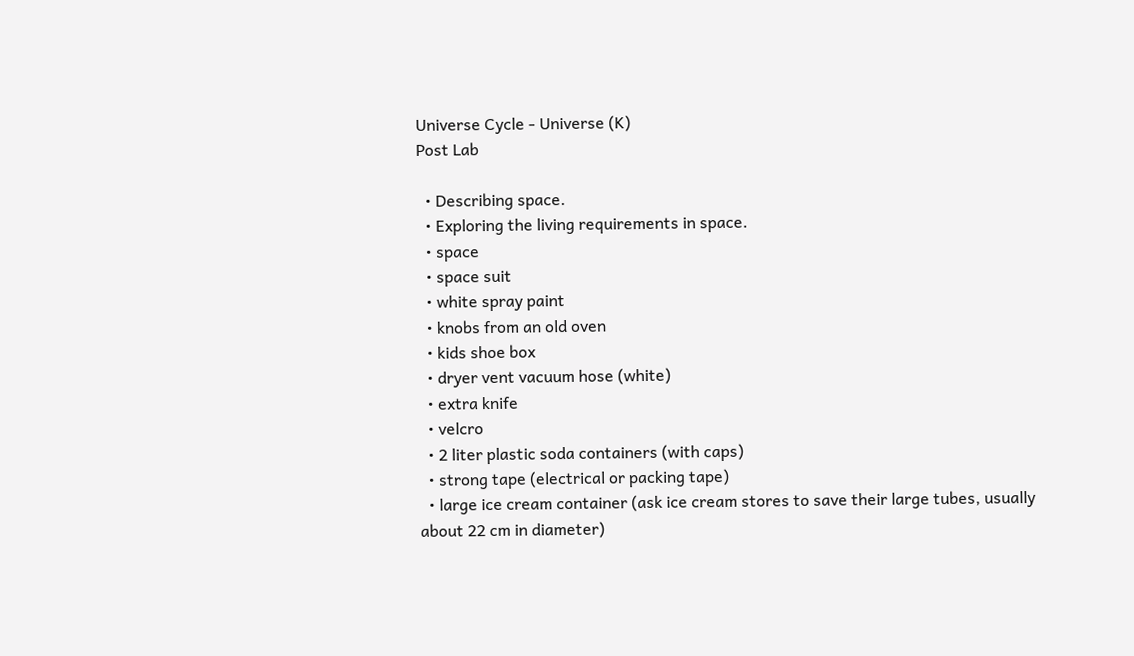Universe Cycle - Universe (K)
Post Lab

  • Describing space.
  • Exploring the living requirements in space.
  • space
  • space suit
  • white spray paint
  • knobs from an old oven
  • kids shoe box
  • dryer vent vacuum hose (white)
  • extra knife
  • velcro
  • 2 liter plastic soda containers (with caps)
  • strong tape (electrical or packing tape)
  • large ice cream container (ask ice cream stores to save their large tubes, usually about 22 cm in diameter)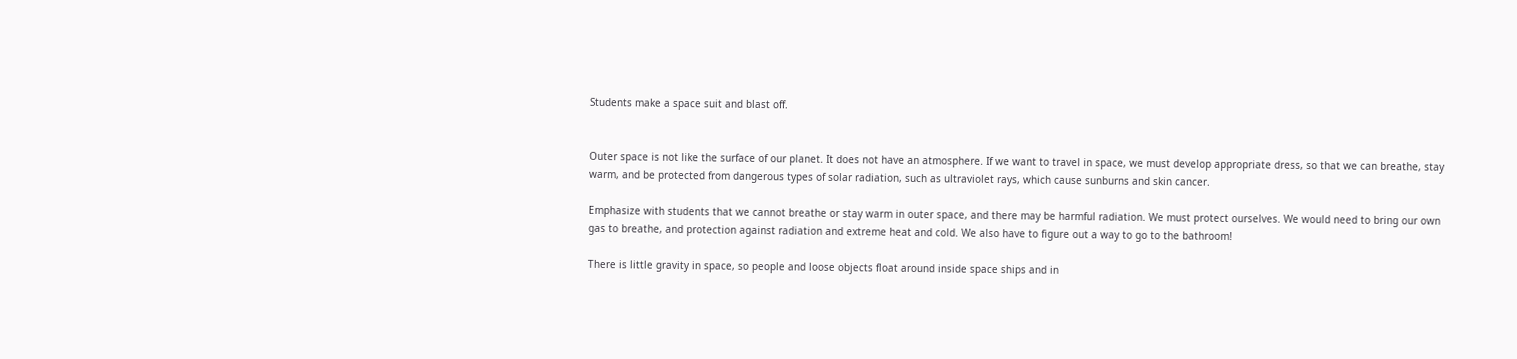Students make a space suit and blast off.


Outer space is not like the surface of our planet. It does not have an atmosphere. If we want to travel in space, we must develop appropriate dress, so that we can breathe, stay warm, and be protected from dangerous types of solar radiation, such as ultraviolet rays, which cause sunburns and skin cancer.

Emphasize with students that we cannot breathe or stay warm in outer space, and there may be harmful radiation. We must protect ourselves. We would need to bring our own gas to breathe, and protection against radiation and extreme heat and cold. We also have to figure out a way to go to the bathroom!

There is little gravity in space, so people and loose objects float around inside space ships and in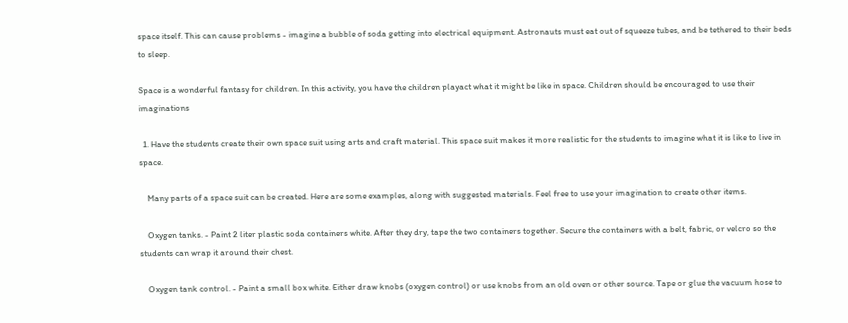space itself. This can cause problems - imagine a bubble of soda getting into electrical equipment. Astronauts must eat out of squeeze tubes, and be tethered to their beds to sleep.

Space is a wonderful fantasy for children. In this activity, you have the children playact what it might be like in space. Children should be encouraged to use their imaginations

  1. Have the students create their own space suit using arts and craft material. This space suit makes it more realistic for the students to imagine what it is like to live in space.

    Many parts of a space suit can be created. Here are some examples, along with suggested materials. Feel free to use your imagination to create other items.

    Oxygen tanks. - Paint 2 liter plastic soda containers white. After they dry, tape the two containers together. Secure the containers with a belt, fabric, or velcro so the students can wrap it around their chest.

    Oxygen tank control. - Paint a small box white. Either draw knobs (oxygen control) or use knobs from an old oven or other source. Tape or glue the vacuum hose to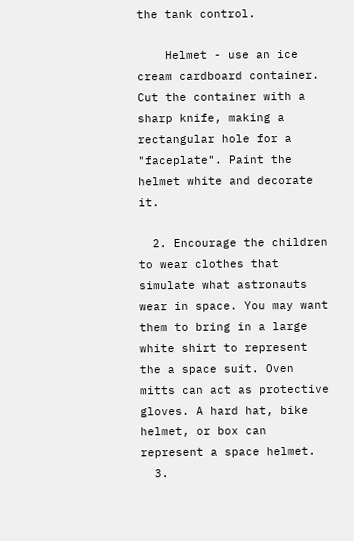the tank control.

    Helmet - use an ice cream cardboard container. Cut the container with a sharp knife, making a rectangular hole for a "faceplate". Paint the helmet white and decorate it.

  2. Encourage the children to wear clothes that simulate what astronauts wear in space. You may want them to bring in a large white shirt to represent the a space suit. Oven mitts can act as protective gloves. A hard hat, bike helmet, or box can represent a space helmet.
  3.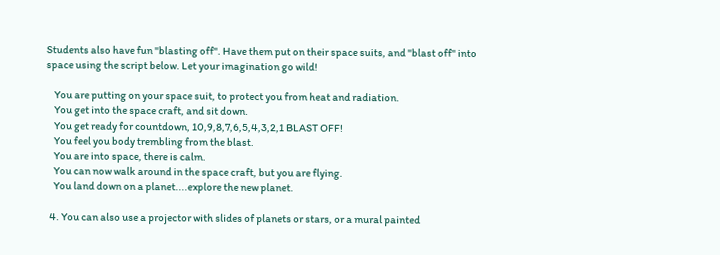Students also have fun "blasting off". Have them put on their space suits, and "blast off" into space using the script below. Let your imagination go wild!

    You are putting on your space suit, to protect you from heat and radiation.
    You get into the space craft, and sit down.
    You get ready for countdown, 10,9,8,7,6,5,4,3,2,1 BLAST OFF!
    You feel you body trembling from the blast.
    You are into space, there is calm.
    You can now walk around in the space craft, but you are flying.
    You land down on a planet....explore the new planet.

  4. You can also use a projector with slides of planets or stars, or a mural painted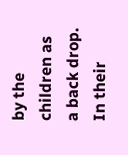by the children as a back drop. In their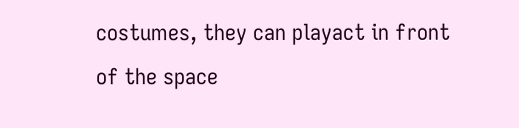costumes, they can playact in front of the space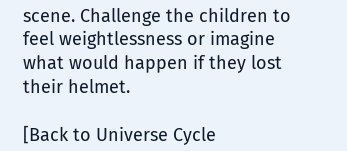scene. Challenge the children to feel weightlessness or imagine what would happen if they lost their helmet.

[Back to Universe Cycle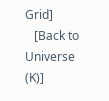Grid]
   [Back to Universe (K)]